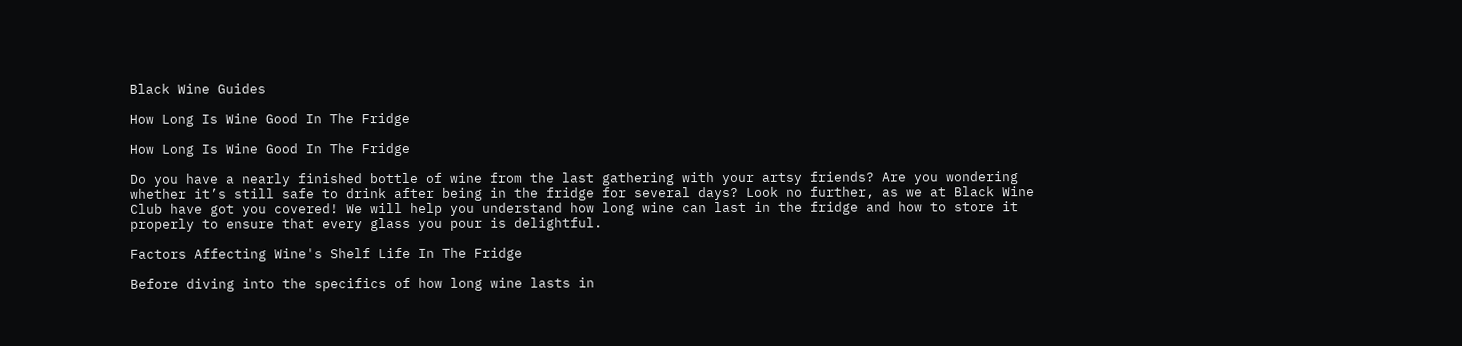Black Wine Guides

How Long Is Wine Good In The Fridge

How Long Is Wine Good In The Fridge

Do you have a nearly finished bottle of wine from the last gathering with your artsy friends? Are you wondering whether it’s still safe to drink after being in the fridge for several days? Look no further, as we at Black Wine Club have got you covered! We will help you understand how long wine can last in the fridge and how to store it properly to ensure that every glass you pour is delightful.

Factors Affecting Wine's Shelf Life In The Fridge

Before diving into the specifics of how long wine lasts in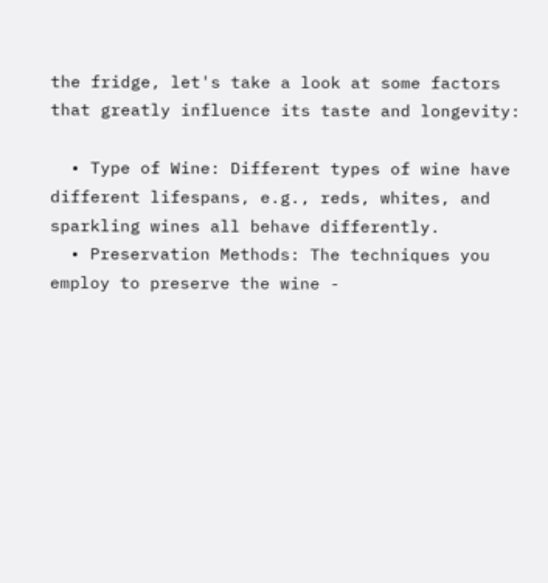the fridge, let's take a look at some factors that greatly influence its taste and longevity:

  • Type of Wine: Different types of wine have different lifespans, e.g., reds, whites, and sparkling wines all behave differently.
  • Preservation Methods: The techniques you employ to preserve the wine -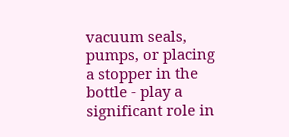vacuum seals, pumps, or placing a stopper in the bottle - play a significant role in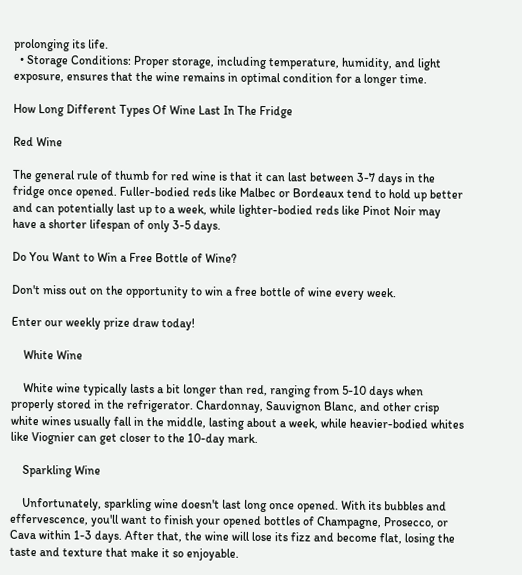prolonging its life.
  • Storage Conditions: Proper storage, including temperature, humidity, and light exposure, ensures that the wine remains in optimal condition for a longer time.

How Long Different Types Of Wine Last In The Fridge

Red Wine

The general rule of thumb for red wine is that it can last between 3-7 days in the fridge once opened. Fuller-bodied reds like Malbec or Bordeaux tend to hold up better and can potentially last up to a week, while lighter-bodied reds like Pinot Noir may have a shorter lifespan of only 3-5 days.

Do You Want to Win a Free Bottle of Wine?

Don't miss out on the opportunity to win a free bottle of wine every week.

Enter our weekly prize draw today!

    White Wine

    White wine typically lasts a bit longer than red, ranging from 5-10 days when properly stored in the refrigerator. Chardonnay, Sauvignon Blanc, and other crisp white wines usually fall in the middle, lasting about a week, while heavier-bodied whites like Viognier can get closer to the 10-day mark.

    Sparkling Wine

    Unfortunately, sparkling wine doesn't last long once opened. With its bubbles and effervescence, you'll want to finish your opened bottles of Champagne, Prosecco, or Cava within 1-3 days. After that, the wine will lose its fizz and become flat, losing the taste and texture that make it so enjoyable.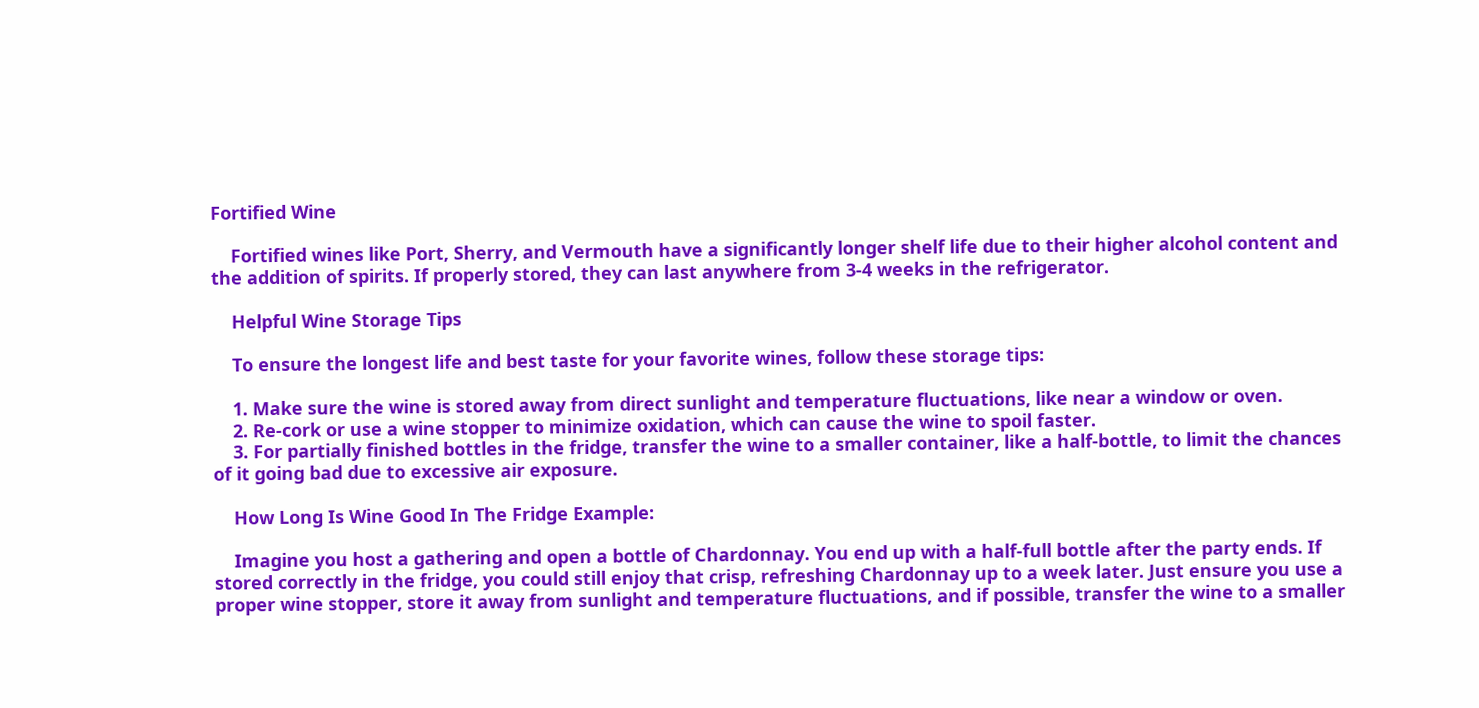Fortified Wine

    Fortified wines like Port, Sherry, and Vermouth have a significantly longer shelf life due to their higher alcohol content and the addition of spirits. If properly stored, they can last anywhere from 3-4 weeks in the refrigerator.

    Helpful Wine Storage Tips

    To ensure the longest life and best taste for your favorite wines, follow these storage tips:

    1. Make sure the wine is stored away from direct sunlight and temperature fluctuations, like near a window or oven.
    2. Re-cork or use a wine stopper to minimize oxidation, which can cause the wine to spoil faster.
    3. For partially finished bottles in the fridge, transfer the wine to a smaller container, like a half-bottle, to limit the chances of it going bad due to excessive air exposure.

    How Long Is Wine Good In The Fridge Example:

    Imagine you host a gathering and open a bottle of Chardonnay. You end up with a half-full bottle after the party ends. If stored correctly in the fridge, you could still enjoy that crisp, refreshing Chardonnay up to a week later. Just ensure you use a proper wine stopper, store it away from sunlight and temperature fluctuations, and if possible, transfer the wine to a smaller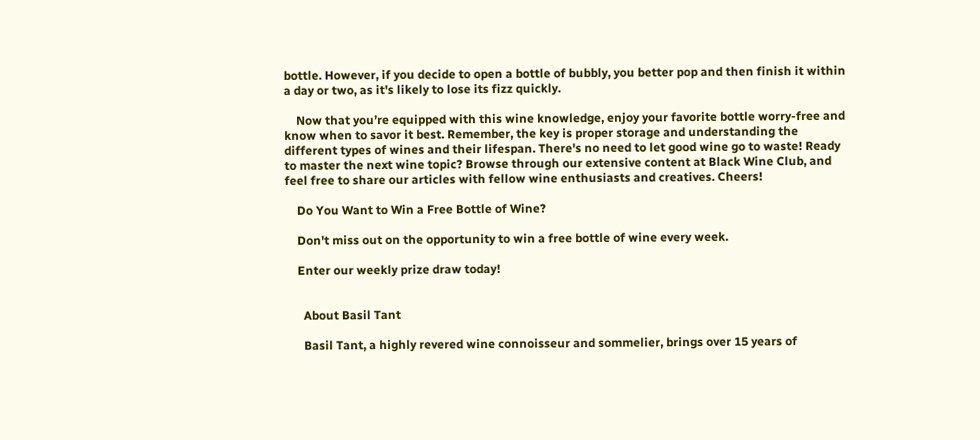bottle. However, if you decide to open a bottle of bubbly, you better pop and then finish it within a day or two, as it's likely to lose its fizz quickly.

    Now that you’re equipped with this wine knowledge, enjoy your favorite bottle worry-free and know when to savor it best. Remember, the key is proper storage and understanding the different types of wines and their lifespan. There's no need to let good wine go to waste! Ready to master the next wine topic? Browse through our extensive content at Black Wine Club, and feel free to share our articles with fellow wine enthusiasts and creatives. Cheers!

    Do You Want to Win a Free Bottle of Wine?

    Don't miss out on the opportunity to win a free bottle of wine every week.

    Enter our weekly prize draw today!


      About Basil Tant

      Basil Tant, a highly revered wine connoisseur and sommelier, brings over 15 years of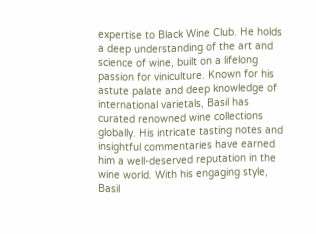expertise to Black Wine Club. He holds a deep understanding of the art and science of wine, built on a lifelong passion for viniculture. Known for his astute palate and deep knowledge of international varietals, Basil has curated renowned wine collections globally. His intricate tasting notes and insightful commentaries have earned him a well-deserved reputation in the wine world. With his engaging style, Basil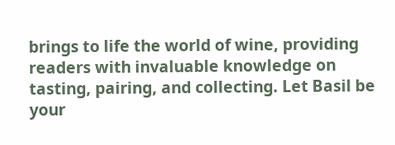brings to life the world of wine, providing readers with invaluable knowledge on tasting, pairing, and collecting. Let Basil be your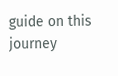guide on this journey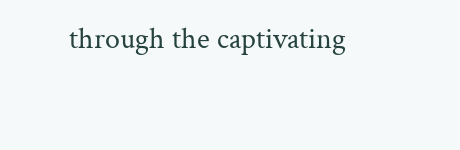through the captivating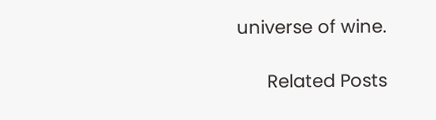universe of wine.

      Related Posts